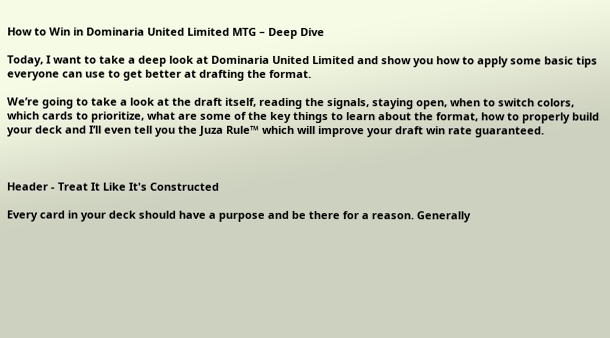How to Win in Dominaria United Limited MTG – Deep Dive

Today, I want to take a deep look at Dominaria United Limited and show you how to apply some basic tips everyone can use to get better at drafting the format.

We’re going to take a look at the draft itself, reading the signals, staying open, when to switch colors, which cards to prioritize, what are some of the key things to learn about the format, how to properly build your deck and I’ll even tell you the Juza Rule™ which will improve your draft win rate guaranteed.



Header - Treat It Like It's Constructed

Every card in your deck should have a purpose and be there for a reason. Generally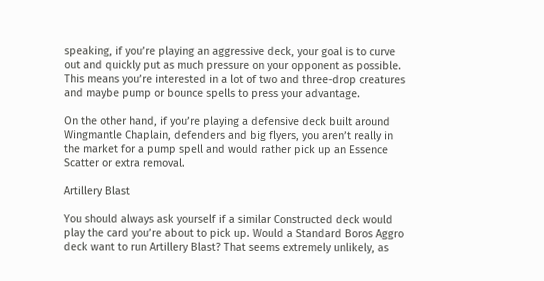speaking, if you’re playing an aggressive deck, your goal is to curve out and quickly put as much pressure on your opponent as possible. This means you’re interested in a lot of two and three-drop creatures and maybe pump or bounce spells to press your advantage.

On the other hand, if you’re playing a defensive deck built around Wingmantle Chaplain, defenders and big flyers, you aren’t really in the market for a pump spell and would rather pick up an Essence Scatter or extra removal.

Artillery Blast

You should always ask yourself if a similar Constructed deck would play the card you’re about to pick up. Would a Standard Boros Aggro deck want to run Artillery Blast? That seems extremely unlikely, as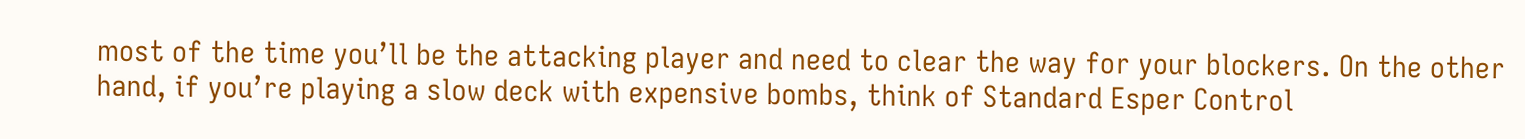most of the time you’ll be the attacking player and need to clear the way for your blockers. On the other hand, if you’re playing a slow deck with expensive bombs, think of Standard Esper Control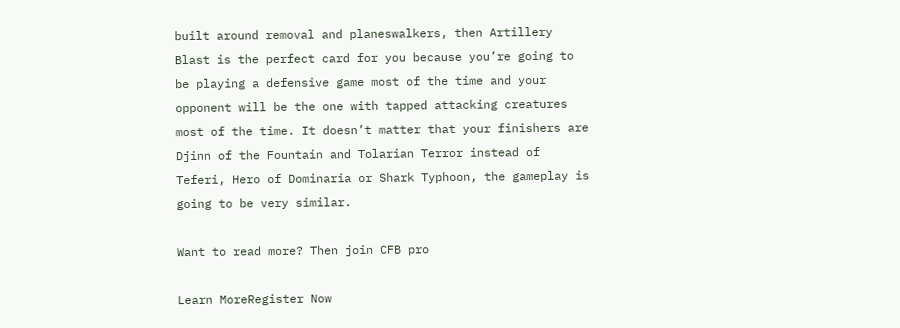built around removal and planeswalkers, then Artillery Blast is the perfect card for you because you’re going to be playing a defensive game most of the time and your opponent will be the one with tapped attacking creatures most of the time. It doesn’t matter that your finishers are Djinn of the Fountain and Tolarian Terror instead of Teferi, Hero of Dominaria or Shark Typhoon, the gameplay is going to be very similar.

Want to read more? Then join CFB pro

Learn MoreRegister Now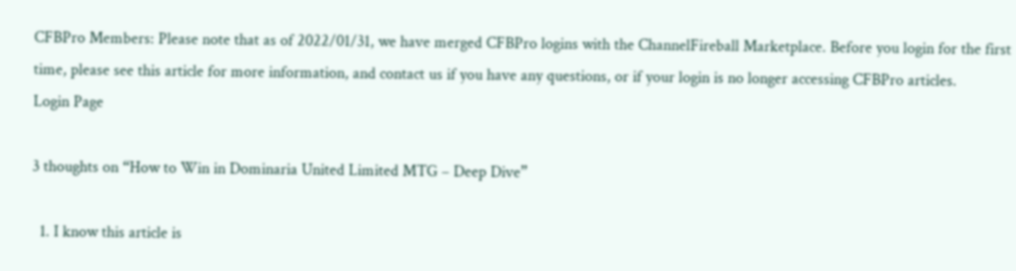CFBPro Members: Please note that as of 2022/01/31, we have merged CFBPro logins with the ChannelFireball Marketplace. Before you login for the first time, please see this article for more information, and contact us if you have any questions, or if your login is no longer accessing CFBPro articles.
Login Page

3 thoughts on “How to Win in Dominaria United Limited MTG – Deep Dive”

  1. I know this article is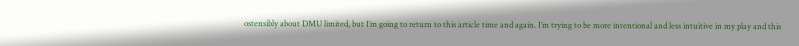ostensibly about DMU limited, but I’m going to return to this article time and again. I’m trying to be more intentional and less intuitive in my play and this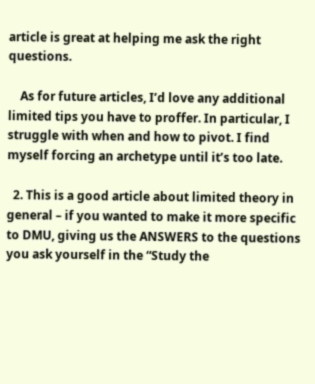article is great at helping me ask the right questions.

    As for future articles, I’d love any additional limited tips you have to proffer. In particular, I struggle with when and how to pivot. I find myself forcing an archetype until it’s too late.

  2. This is a good article about limited theory in general – if you wanted to make it more specific to DMU, giving us the ANSWERS to the questions you ask yourself in the “Study the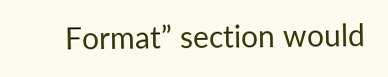Format” section would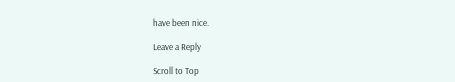have been nice.

Leave a Reply

Scroll to Top